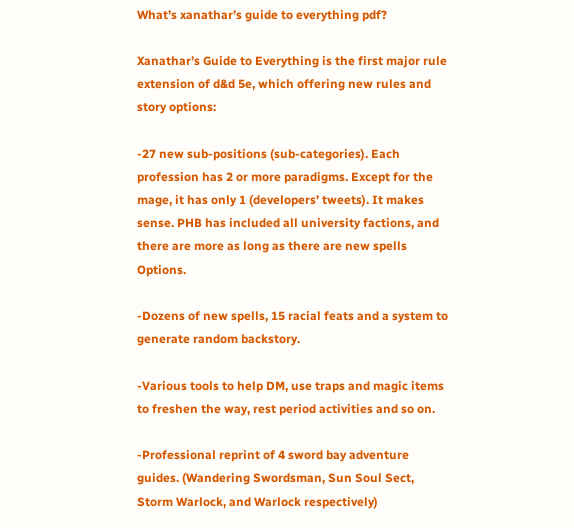What’s xanathar’s guide to everything pdf?

Xanathar’s Guide to Everything is the first major rule extension of d&d 5e, which offering new rules and story options:

-27 new sub-positions (sub-categories). Each profession has 2 or more paradigms. Except for the mage, it has only 1 (developers’ tweets). It makes sense. PHB has included all university factions, and there are more as long as there are new spells Options.

-Dozens of new spells, 15 racial feats and a system to generate random backstory.

-Various tools to help DM, use traps and magic items to freshen the way, rest period activities and so on.

-Professional reprint of 4 sword bay adventure guides. (Wandering Swordsman, Sun Soul Sect, Storm Warlock, and Warlock respectively)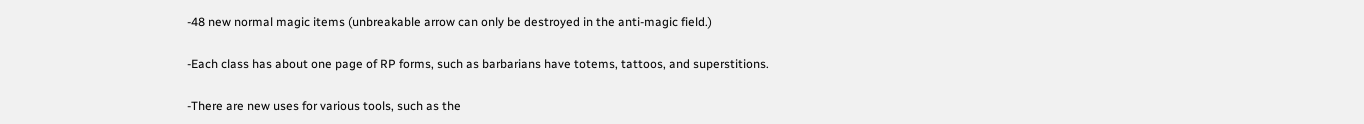-48 new normal magic items (unbreakable arrow can only be destroyed in the anti-magic field.)

-Each class has about one page of RP forms, such as barbarians have totems, tattoos, and superstitions.

-There are new uses for various tools, such as the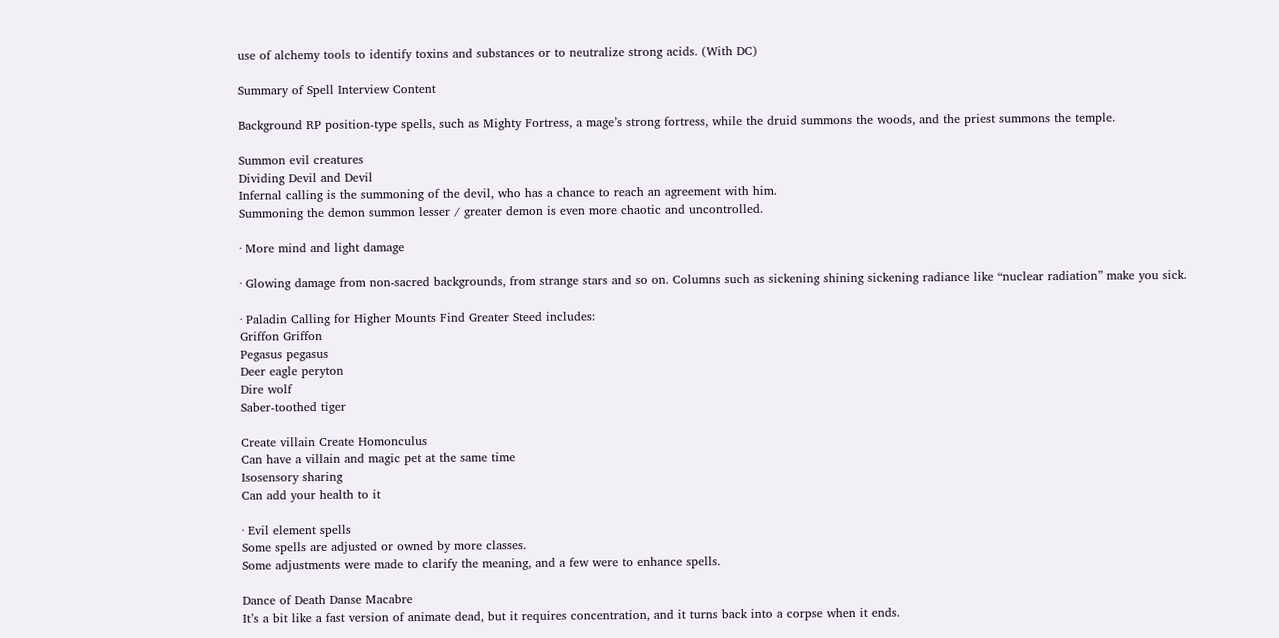use of alchemy tools to identify toxins and substances or to neutralize strong acids. (With DC)

Summary of Spell Interview Content

Background RP position-type spells, such as Mighty Fortress, a mage’s strong fortress, while the druid summons the woods, and the priest summons the temple.

Summon evil creatures
Dividing Devil and Devil
Infernal calling is the summoning of the devil, who has a chance to reach an agreement with him.
Summoning the demon summon lesser / greater demon is even more chaotic and uncontrolled.

· More mind and light damage

· Glowing damage from non-sacred backgrounds, from strange stars and so on. Columns such as sickening shining sickening radiance like “nuclear radiation” make you sick.

· Paladin Calling for Higher Mounts Find Greater Steed includes:
Griffon Griffon
Pegasus pegasus
Deer eagle peryton
Dire wolf
Saber-toothed tiger

Create villain Create Homonculus
Can have a villain and magic pet at the same time
Isosensory sharing
Can add your health to it

· Evil element spells
Some spells are adjusted or owned by more classes.
Some adjustments were made to clarify the meaning, and a few were to enhance spells.

Dance of Death Danse Macabre
It’s a bit like a fast version of animate dead, but it requires concentration, and it turns back into a corpse when it ends.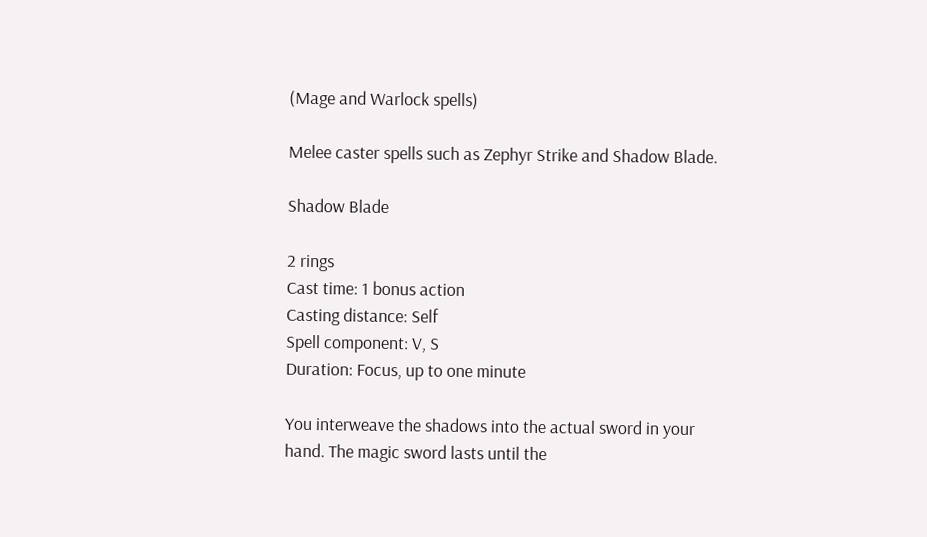(Mage and Warlock spells)

Melee caster spells such as Zephyr Strike and Shadow Blade.

Shadow Blade

2 rings
Cast time: 1 bonus action
Casting distance: Self
Spell component: V, S
Duration: Focus, up to one minute

You interweave the shadows into the actual sword in your hand. The magic sword lasts until the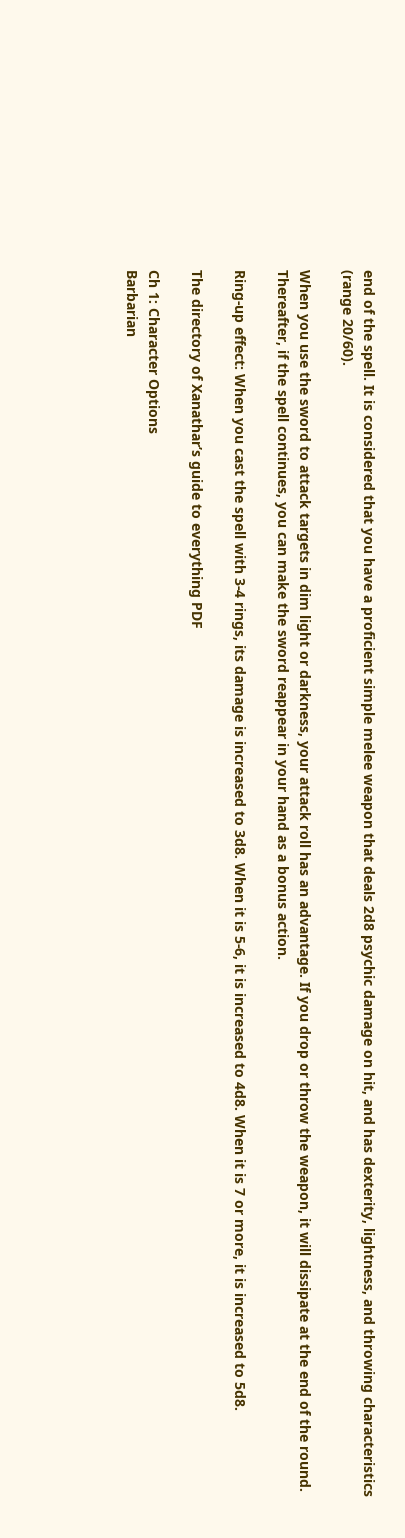end of the spell. It is considered that you have a proficient simple melee weapon that deals 2d8 psychic damage on hit, and has dexterity, lightness, and throwing characteristics (range 20/60).

When you use the sword to attack targets in dim light or darkness, your attack roll has an advantage. If you drop or throw the weapon, it will dissipate at the end of the round. Thereafter, if the spell continues, you can make the sword reappear in your hand as a bonus action.

Ring-up effect: When you cast the spell with 3-4 rings, its damage is increased to 3d8. When it is 5-6, it is increased to 4d8. When it is 7 or more, it is increased to 5d8.

The directory of Xanathar’s guide to everything PDF

Ch 1: Character Options
Barbarian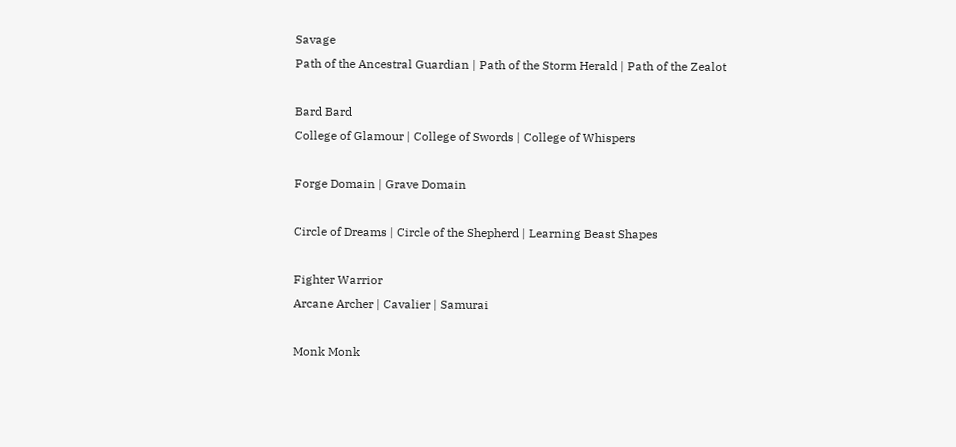Savage
Path of the Ancestral Guardian | Path of the Storm Herald | Path of the Zealot

Bard Bard
College of Glamour | College of Swords | College of Whispers

Forge Domain | Grave Domain

Circle of Dreams | Circle of the Shepherd | Learning Beast Shapes

Fighter Warrior
Arcane Archer | Cavalier | Samurai

Monk Monk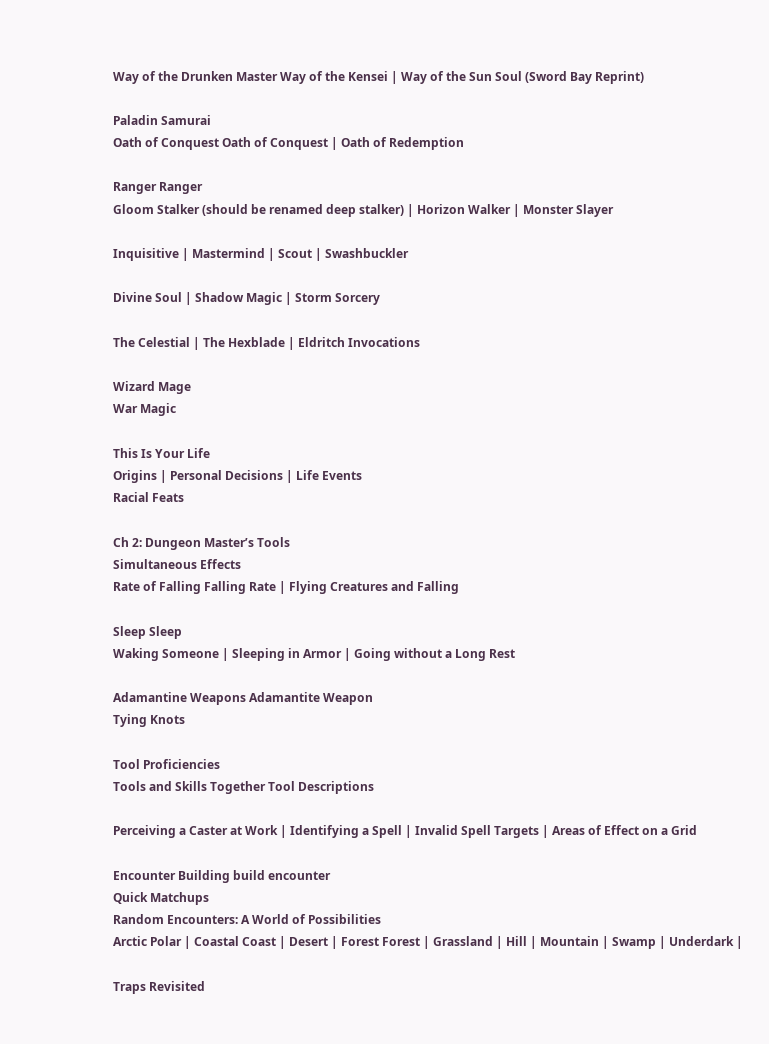Way of the Drunken Master Way of the Kensei | Way of the Sun Soul (Sword Bay Reprint)

Paladin Samurai
Oath of Conquest Oath of Conquest | Oath of Redemption

Ranger Ranger
Gloom Stalker (should be renamed deep stalker) | Horizon Walker | Monster Slayer

Inquisitive | Mastermind | Scout | Swashbuckler

Divine Soul | Shadow Magic | Storm Sorcery

The Celestial | The Hexblade | Eldritch Invocations

Wizard Mage
War Magic

This Is Your Life
Origins | Personal Decisions | Life Events
Racial Feats

Ch 2: Dungeon Master’s Tools
Simultaneous Effects
Rate of Falling Falling Rate | Flying Creatures and Falling

Sleep Sleep
Waking Someone | Sleeping in Armor | Going without a Long Rest

Adamantine Weapons Adamantite Weapon
Tying Knots

Tool Proficiencies
Tools and Skills Together Tool Descriptions

Perceiving a Caster at Work | Identifying a Spell | Invalid Spell Targets | Areas of Effect on a Grid

Encounter Building build encounter
Quick Matchups
Random Encounters: A World of Possibilities
Arctic Polar | Coastal Coast | Desert | Forest Forest | Grassland | Hill | Mountain | Swamp | Underdark |

Traps Revisited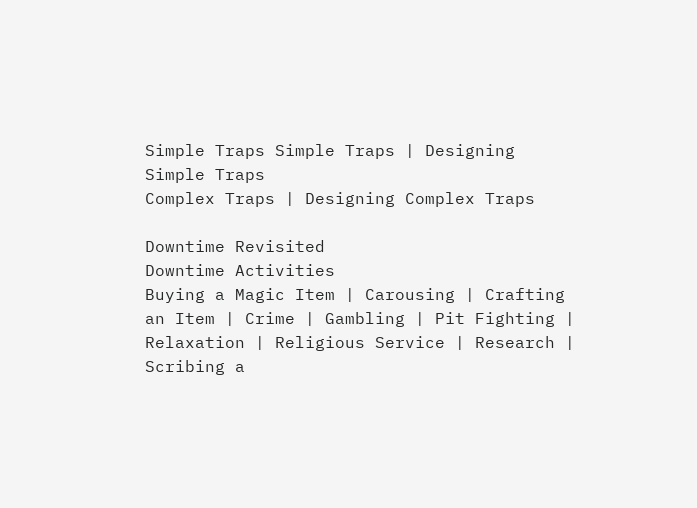Simple Traps Simple Traps | Designing Simple Traps
Complex Traps | Designing Complex Traps

Downtime Revisited
Downtime Activities
Buying a Magic Item | Carousing | Crafting an Item | Crime | Gambling | Pit Fighting | Relaxation | Religious Service | Research | Scribing a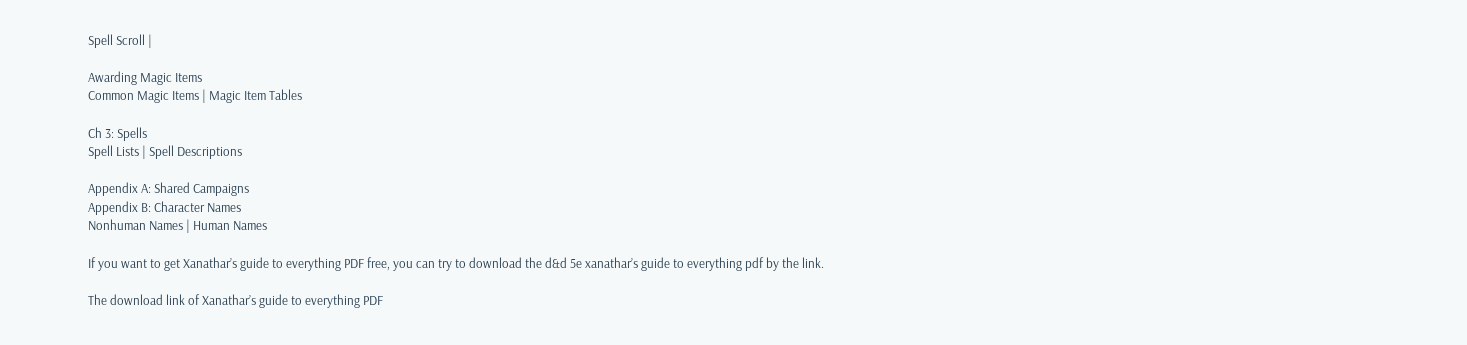Spell Scroll |

Awarding Magic Items
Common Magic Items | Magic Item Tables

Ch 3: Spells
Spell Lists | Spell Descriptions

Appendix A: Shared Campaigns
Appendix B: Character Names
Nonhuman Names | Human Names

If you want to get Xanathar’s guide to everything PDF free, you can try to download the d&d 5e xanathar’s guide to everything pdf by the link.

The download link of Xanathar’s guide to everything PDF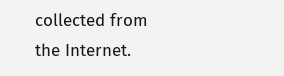collected from the Internet.